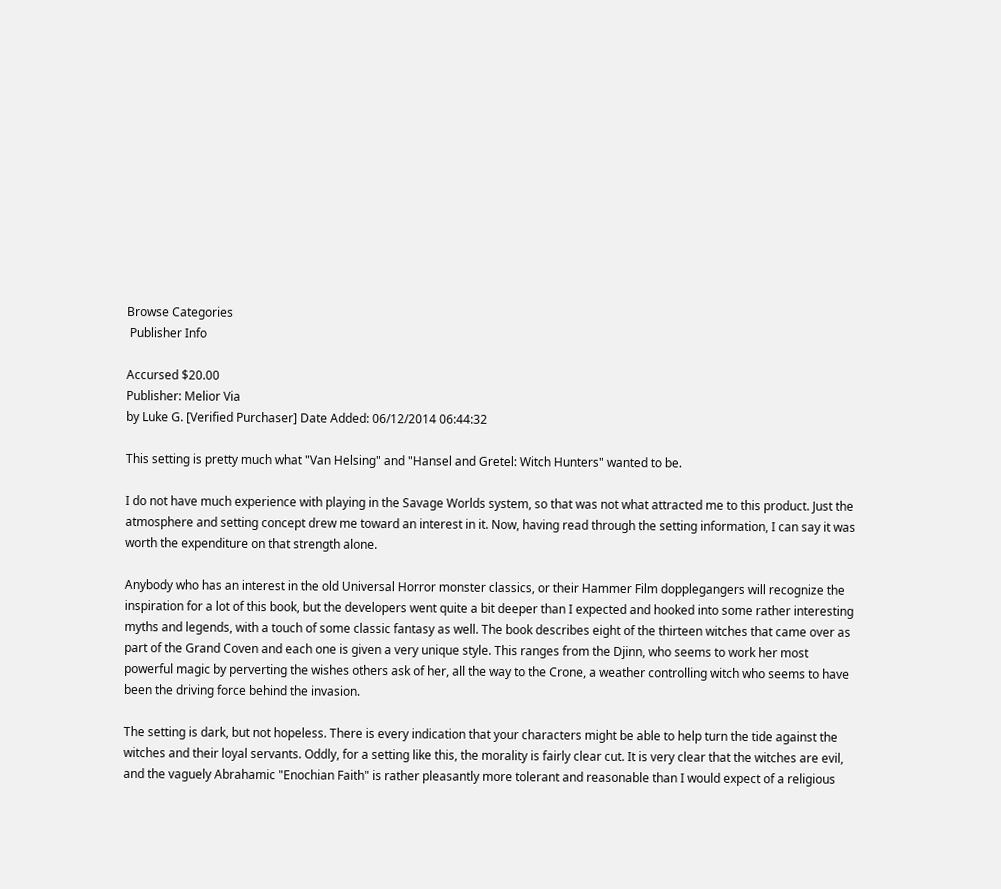Browse Categories
 Publisher Info

Accursed $20.00
Publisher: Melior Via
by Luke G. [Verified Purchaser] Date Added: 06/12/2014 06:44:32

This setting is pretty much what "Van Helsing" and "Hansel and Gretel: Witch Hunters" wanted to be.

I do not have much experience with playing in the Savage Worlds system, so that was not what attracted me to this product. Just the atmosphere and setting concept drew me toward an interest in it. Now, having read through the setting information, I can say it was worth the expenditure on that strength alone.

Anybody who has an interest in the old Universal Horror monster classics, or their Hammer Film dopplegangers will recognize the inspiration for a lot of this book, but the developers went quite a bit deeper than I expected and hooked into some rather interesting myths and legends, with a touch of some classic fantasy as well. The book describes eight of the thirteen witches that came over as part of the Grand Coven and each one is given a very unique style. This ranges from the Djinn, who seems to work her most powerful magic by perverting the wishes others ask of her, all the way to the Crone, a weather controlling witch who seems to have been the driving force behind the invasion.

The setting is dark, but not hopeless. There is every indication that your characters might be able to help turn the tide against the witches and their loyal servants. Oddly, for a setting like this, the morality is fairly clear cut. It is very clear that the witches are evil, and the vaguely Abrahamic "Enochian Faith" is rather pleasantly more tolerant and reasonable than I would expect of a religious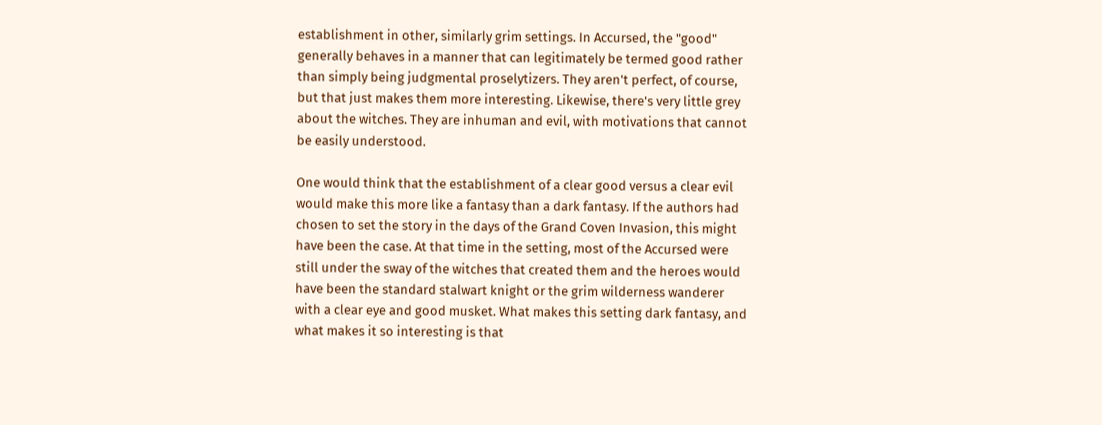establishment in other, similarly grim settings. In Accursed, the "good" generally behaves in a manner that can legitimately be termed good rather than simply being judgmental proselytizers. They aren't perfect, of course, but that just makes them more interesting. Likewise, there's very little grey about the witches. They are inhuman and evil, with motivations that cannot be easily understood.

One would think that the establishment of a clear good versus a clear evil would make this more like a fantasy than a dark fantasy. If the authors had chosen to set the story in the days of the Grand Coven Invasion, this might have been the case. At that time in the setting, most of the Accursed were still under the sway of the witches that created them and the heroes would have been the standard stalwart knight or the grim wilderness wanderer with a clear eye and good musket. What makes this setting dark fantasy, and what makes it so interesting is that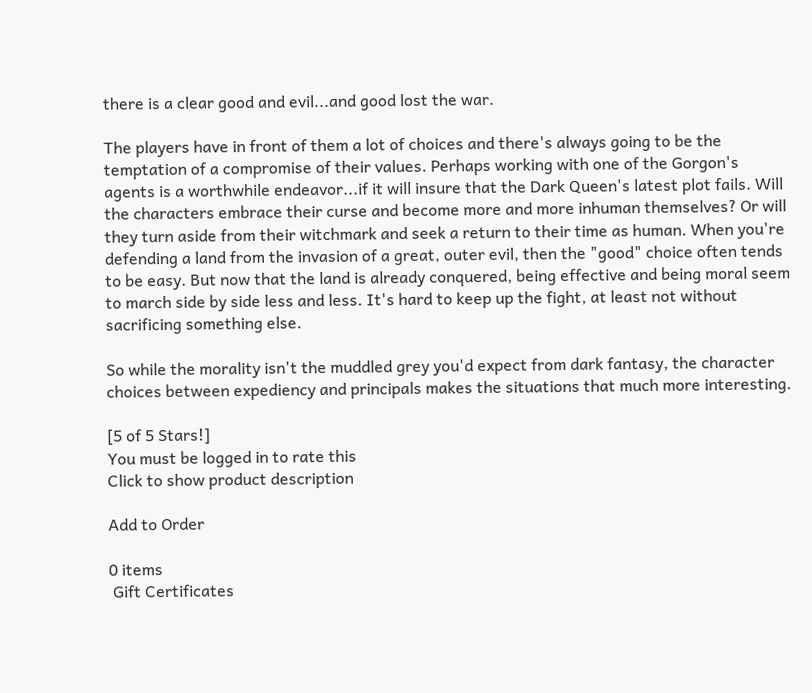there is a clear good and evil...and good lost the war.

The players have in front of them a lot of choices and there's always going to be the temptation of a compromise of their values. Perhaps working with one of the Gorgon's agents is a worthwhile endeavor...if it will insure that the Dark Queen's latest plot fails. Will the characters embrace their curse and become more and more inhuman themselves? Or will they turn aside from their witchmark and seek a return to their time as human. When you're defending a land from the invasion of a great, outer evil, then the "good" choice often tends to be easy. But now that the land is already conquered, being effective and being moral seem to march side by side less and less. It's hard to keep up the fight, at least not without sacrificing something else.

So while the morality isn't the muddled grey you'd expect from dark fantasy, the character choices between expediency and principals makes the situations that much more interesting.

[5 of 5 Stars!]
You must be logged in to rate this
Click to show product description

Add to Order

0 items
 Gift Certificates